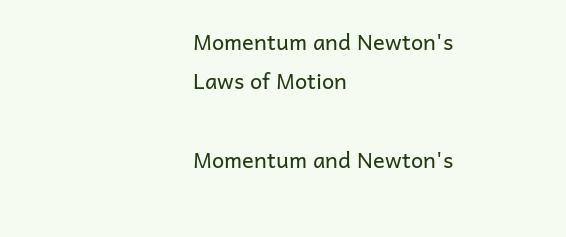Momentum and Newton's Laws of Motion

Momentum and Newton's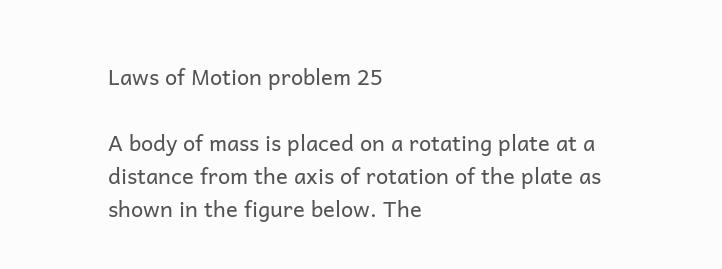Laws of Motion problem 25

A body of mass is placed on a rotating plate at a distance from the axis of rotation of the plate as shown in the figure below. The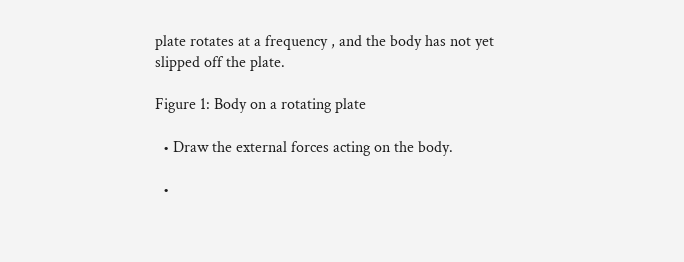plate rotates at a frequency , and the body has not yet slipped off the plate.

Figure 1: Body on a rotating plate

  • Draw the external forces acting on the body.

  •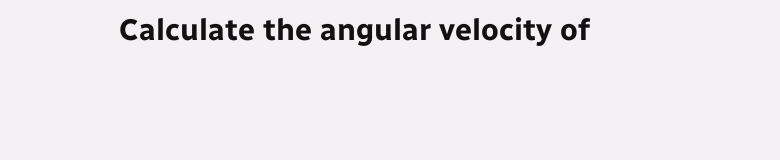Calculate the angular velocity of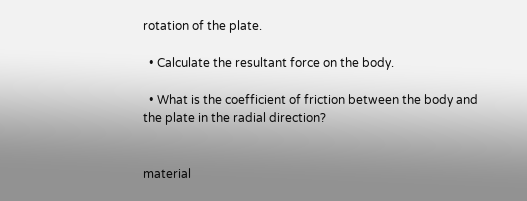rotation of the plate.

  • Calculate the resultant force on the body.

  • What is the coefficient of friction between the body and the plate in the radial direction?


material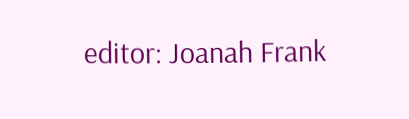editor: Joanah Frank